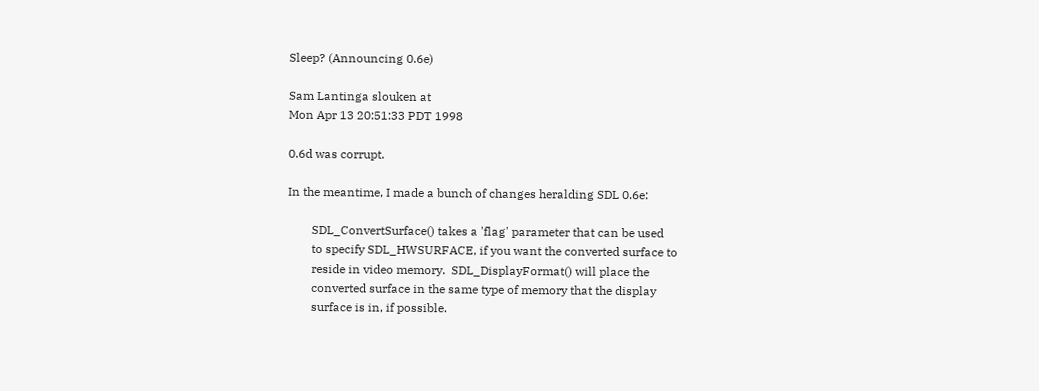Sleep? (Announcing 0.6e)

Sam Lantinga slouken at
Mon Apr 13 20:51:33 PDT 1998

0.6d was corrupt.

In the meantime, I made a bunch of changes heralding SDL 0.6e:

        SDL_ConvertSurface() takes a 'flag' parameter that can be used
        to specify SDL_HWSURFACE, if you want the converted surface to
        reside in video memory.  SDL_DisplayFormat() will place the
        converted surface in the same type of memory that the display
        surface is in, if possible.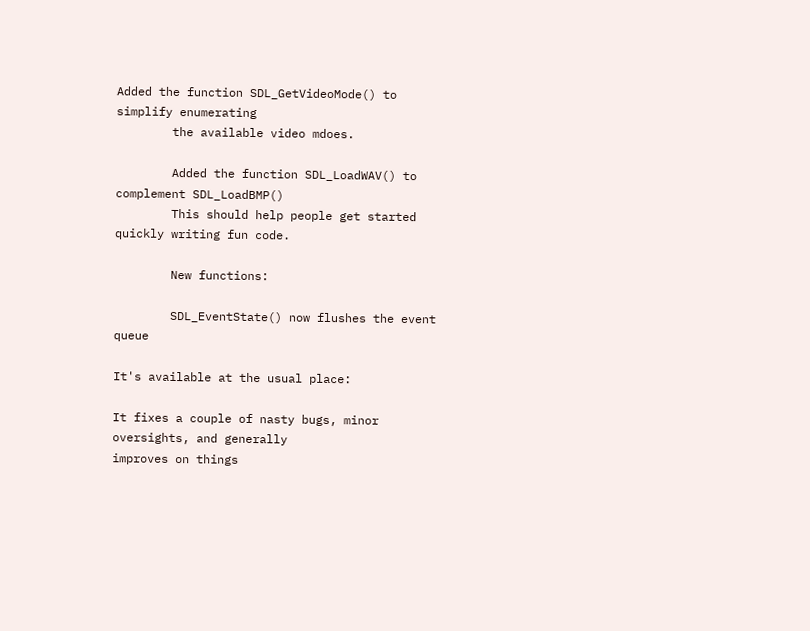Added the function SDL_GetVideoMode() to simplify enumerating
        the available video mdoes.

        Added the function SDL_LoadWAV() to complement SDL_LoadBMP()
        This should help people get started quickly writing fun code.

        New functions:

        SDL_EventState() now flushes the event queue

It's available at the usual place:

It fixes a couple of nasty bugs, minor oversights, and generally
improves on things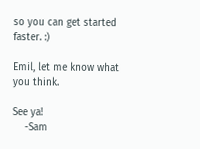so you can get started faster. :)

Emil, let me know what you think.

See ya!
    -Sam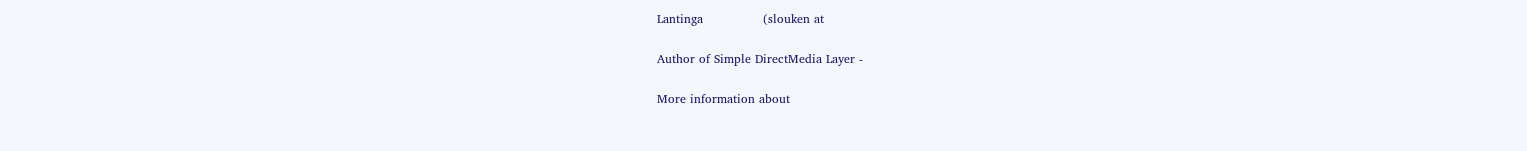Lantinga               (slouken at

Author of Simple DirectMedia Layer -

More information about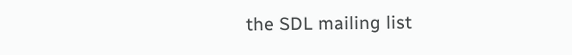the SDL mailing list